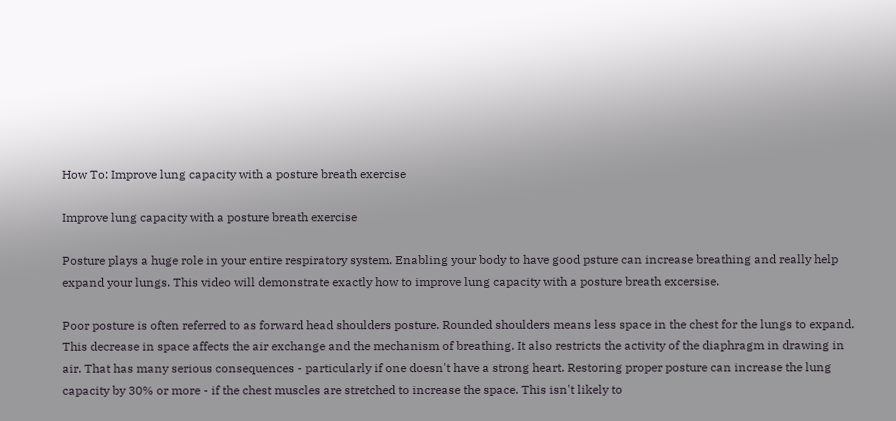How To: Improve lung capacity with a posture breath exercise

Improve lung capacity with a posture breath exercise

Posture plays a huge role in your entire respiratory system. Enabling your body to have good psture can increase breathing and really help expand your lungs. This video will demonstrate exactly how to improve lung capacity with a posture breath excersise.

Poor posture is often referred to as forward head shoulders posture. Rounded shoulders means less space in the chest for the lungs to expand. This decrease in space affects the air exchange and the mechanism of breathing. It also restricts the activity of the diaphragm in drawing in air. That has many serious consequences - particularly if one doesn't have a strong heart. Restoring proper posture can increase the lung capacity by 30% or more - if the chest muscles are stretched to increase the space. This isn't likely to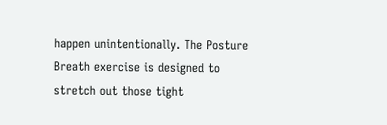happen unintentionally. The Posture Breath exercise is designed to stretch out those tight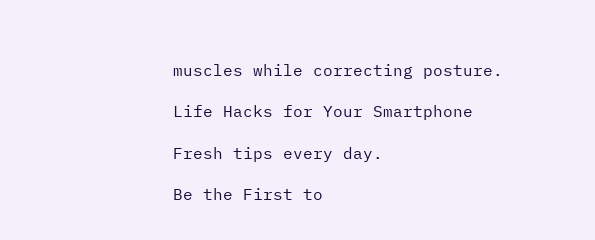muscles while correcting posture.

Life Hacks for Your Smartphone

Fresh tips every day.

Be the First to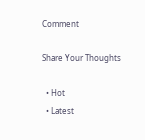Comment

Share Your Thoughts

  • Hot
  • Latest